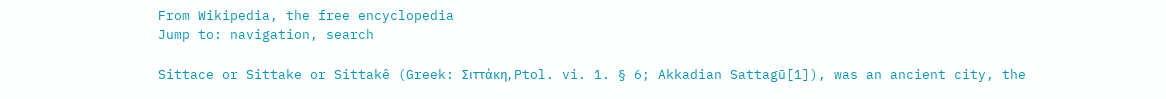From Wikipedia, the free encyclopedia
Jump to: navigation, search

Sittace or Sittake or Sittakê (Greek: Σιττάκη, Ptol. vi. 1. § 6; Akkadian Sattagū[1]), was an ancient city, the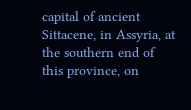capital of ancient Sittacene, in Assyria, at the southern end of this province, on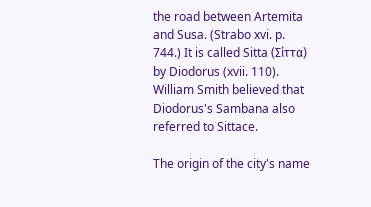the road between Artemita and Susa. (Strabo xvi. p. 744.) It is called Sitta (Σίττα) by Diodorus (xvii. 110). William Smith believed that Diodorus's Sambana also referred to Sittace.

The origin of the city's name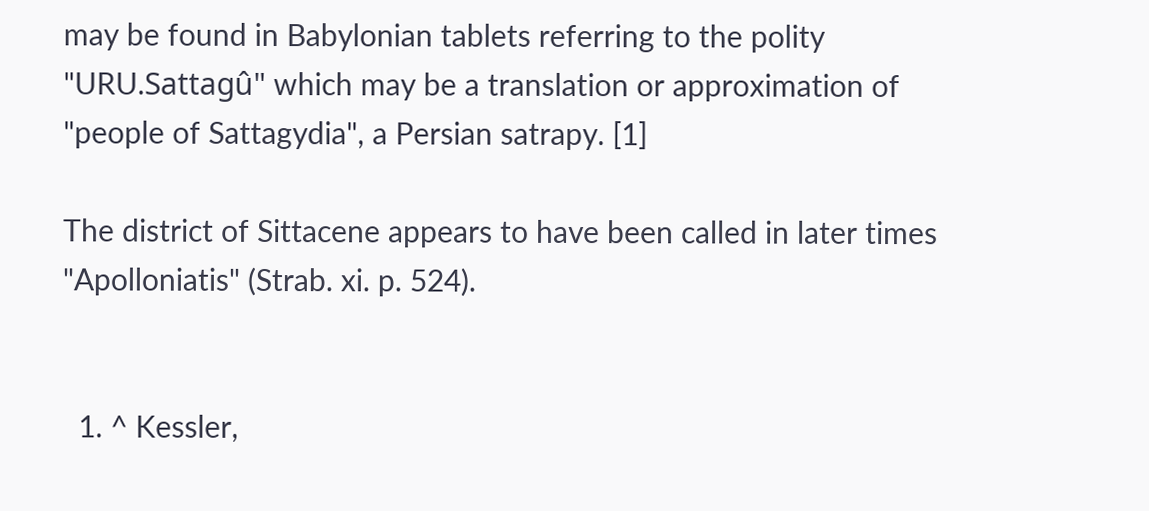may be found in Babylonian tablets referring to the polity "URU.Sattagû" which may be a translation or approximation of "people of Sattagydia", a Persian satrapy. [1]

The district of Sittacene appears to have been called in later times "Apolloniatis" (Strab. xi. p. 524).


  1. ^ Kessler,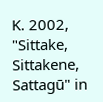K. 2002, "Sittake, Sittakene, Sattagū" in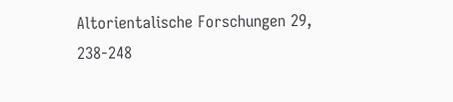Altorientalische Forschungen 29, 238-248